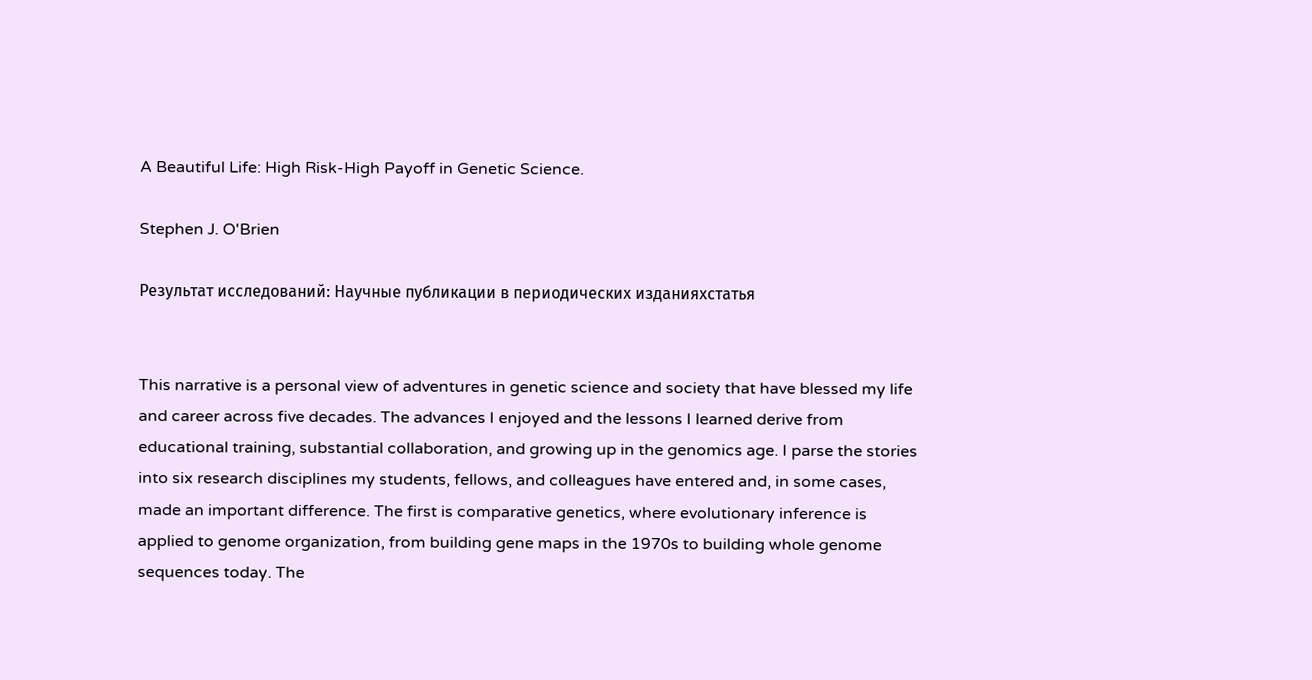A Beautiful Life: High Risk-High Payoff in Genetic Science.

Stephen J. O'Brien

Результат исследований: Научные публикации в периодических изданияхстатья


This narrative is a personal view of adventures in genetic science and society that have blessed my life and career across five decades. The advances I enjoyed and the lessons I learned derive from educational training, substantial collaboration, and growing up in the genomics age. I parse the stories into six research disciplines my students, fellows, and colleagues have entered and, in some cases, made an important difference. The first is comparative genetics, where evolutionary inference is applied to genome organization, from building gene maps in the 1970s to building whole genome sequences today. The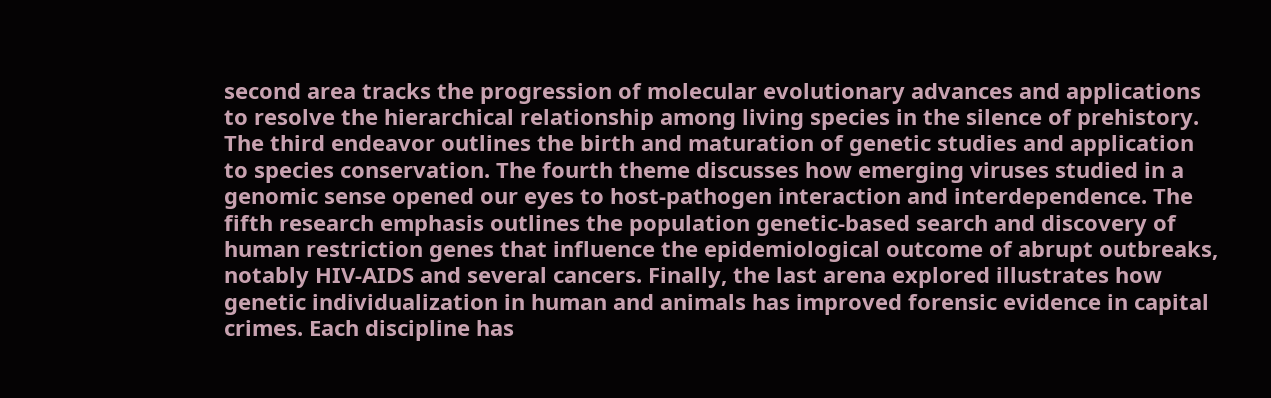second area tracks the progression of molecular evolutionary advances and applications to resolve the hierarchical relationship among living species in the silence of prehistory. The third endeavor outlines the birth and maturation of genetic studies and application to species conservation. The fourth theme discusses how emerging viruses studied in a genomic sense opened our eyes to host-pathogen interaction and interdependence. The fifth research emphasis outlines the population genetic-based search and discovery of human restriction genes that influence the epidemiological outcome of abrupt outbreaks, notably HIV-AIDS and several cancers. Finally, the last arena explored illustrates how genetic individualization in human and animals has improved forensic evidence in capital crimes. Each discipline has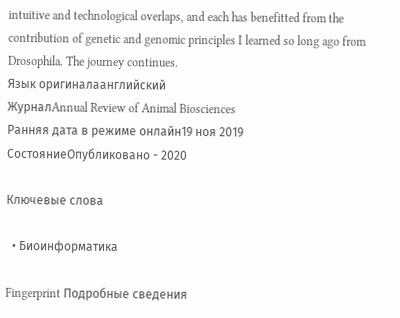intuitive and technological overlaps, and each has benefitted from the contribution of genetic and genomic principles I learned so long ago from Drosophila. The journey continues.
Язык оригиналаанглийский
ЖурналAnnual Review of Animal Biosciences
Ранняя дата в режиме онлайн19 ноя 2019
СостояниеОпубликовано - 2020

Ключевые слова

  • Биоинформатика

Fingerprint Подробные сведения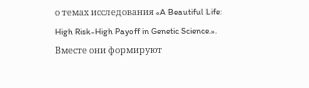о темах исследования «A Beautiful Life: High Risk-High Payoff in Genetic Science.». Вместе они формируют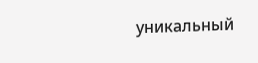уникальный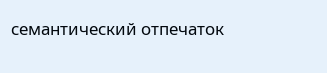семантический отпечаток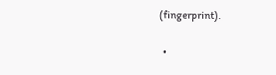(fingerprint).

  •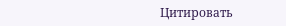Цитировать